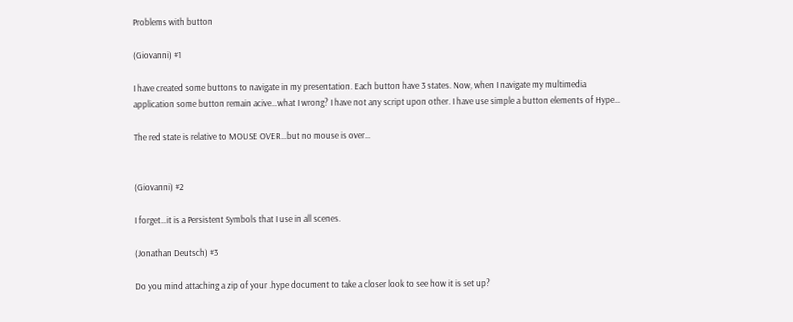Problems with button

(Giovanni) #1

I have created some buttons to navigate in my presentation. Each button have 3 states. Now, when I navigate my multimedia application some button remain acive…what I wrong? I have not any script upon other. I have use simple a button elements of Hype…

The red state is relative to MOUSE OVER…but no mouse is over…


(Giovanni) #2

I forget…it is a Persistent Symbols that I use in all scenes.

(Jonathan Deutsch) #3

Do you mind attaching a zip of your .hype document to take a closer look to see how it is set up?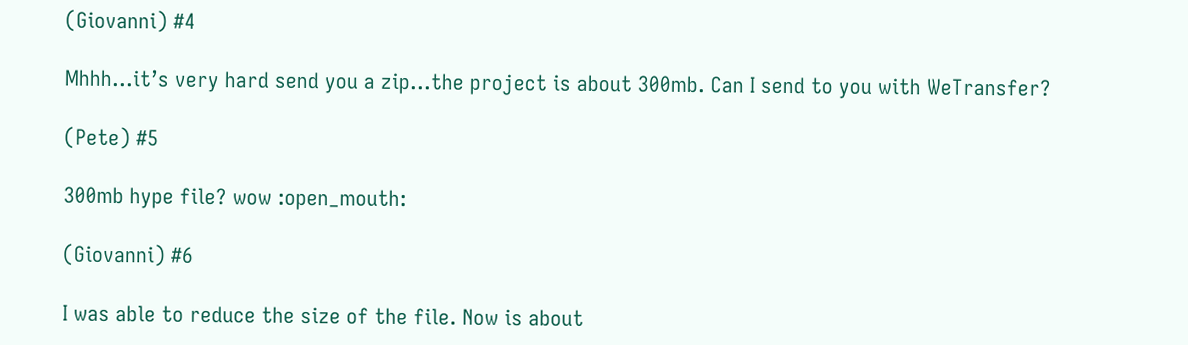(Giovanni) #4

Mhhh…it’s very hard send you a zip…the project is about 300mb. Can I send to you with WeTransfer?

(Pete) #5

300mb hype file? wow :open_mouth:

(Giovanni) #6

I was able to reduce the size of the file. Now is about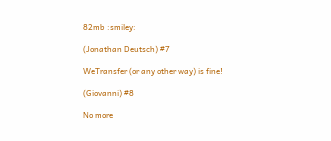82mb :smiley:

(Jonathan Deutsch) #7

WeTransfer (or any other way) is fine!

(Giovanni) #8

No more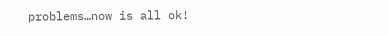problems…now is all ok!